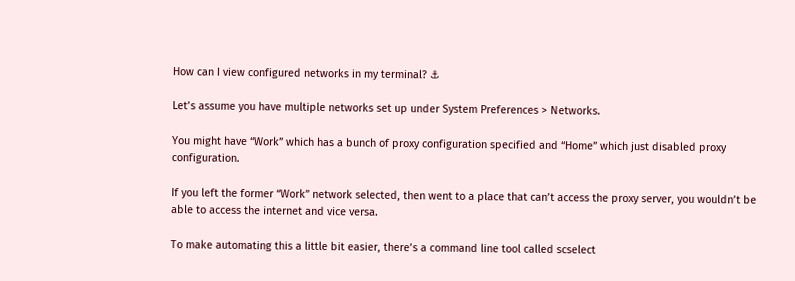How can I view configured networks in my terminal? ⚓

Let’s assume you have multiple networks set up under System Preferences > Networks.

You might have “Work” which has a bunch of proxy configuration specified and “Home” which just disabled proxy configuration.

If you left the former “Work” network selected, then went to a place that can’t access the proxy server, you wouldn’t be able to access the internet and vice versa.

To make automating this a little bit easier, there’s a command line tool called scselect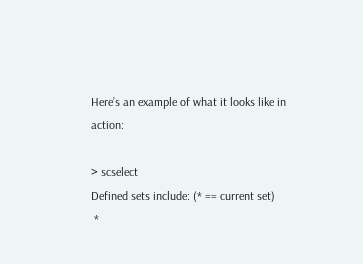Here’s an example of what it looks like in action:

> scselect
Defined sets include: (* == current set)
 *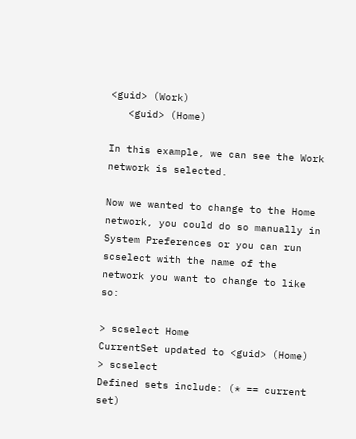<guid> (Work)
   <guid> (Home)

In this example, we can see the Work network is selected.

Now we wanted to change to the Home network, you could do so manually in System Preferences or you can run scselect with the name of the network you want to change to like so:

> scselect Home
CurrentSet updated to <guid> (Home)
> scselect
Defined sets include: (* == current set)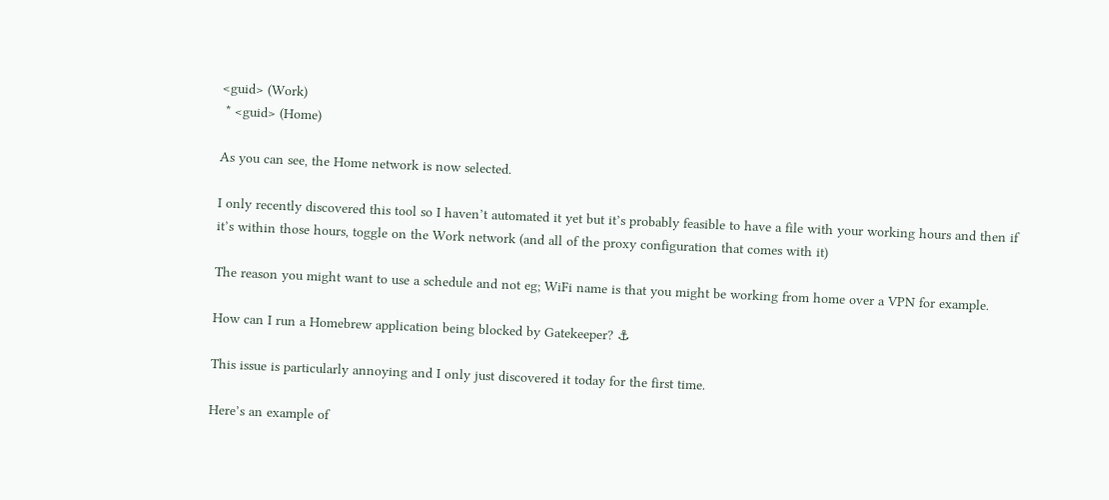<guid> (Work)
 * <guid> (Home)

As you can see, the Home network is now selected.

I only recently discovered this tool so I haven’t automated it yet but it’s probably feasible to have a file with your working hours and then if it’s within those hours, toggle on the Work network (and all of the proxy configuration that comes with it)

The reason you might want to use a schedule and not eg; WiFi name is that you might be working from home over a VPN for example.

How can I run a Homebrew application being blocked by Gatekeeper? ⚓

This issue is particularly annoying and I only just discovered it today for the first time.

Here’s an example of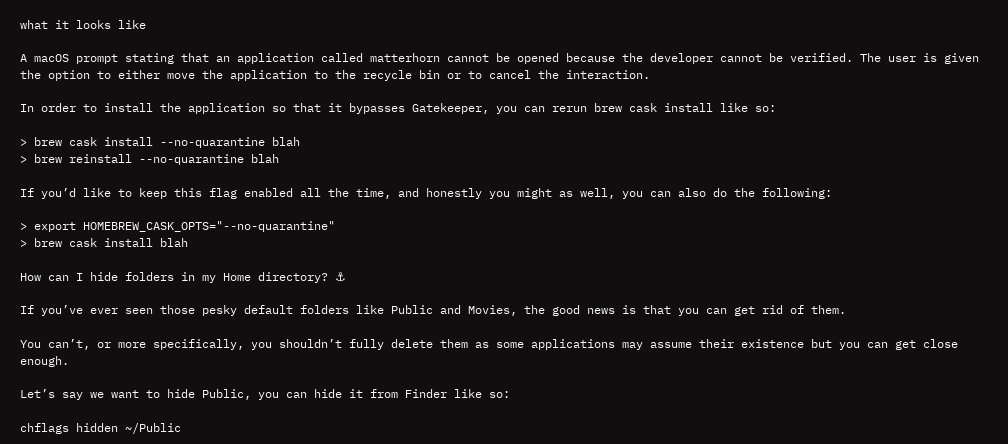what it looks like

A macOS prompt stating that an application called matterhorn cannot be opened because the developer cannot be verified. The user is given the option to either move the application to the recycle bin or to cancel the interaction.

In order to install the application so that it bypasses Gatekeeper, you can rerun brew cask install like so:

> brew cask install --no-quarantine blah
> brew reinstall --no-quarantine blah

If you’d like to keep this flag enabled all the time, and honestly you might as well, you can also do the following:

> export HOMEBREW_CASK_OPTS="--no-quarantine"
> brew cask install blah

How can I hide folders in my Home directory? ⚓

If you’ve ever seen those pesky default folders like Public and Movies, the good news is that you can get rid of them.

You can’t, or more specifically, you shouldn’t fully delete them as some applications may assume their existence but you can get close enough.

Let’s say we want to hide Public, you can hide it from Finder like so:

chflags hidden ~/Public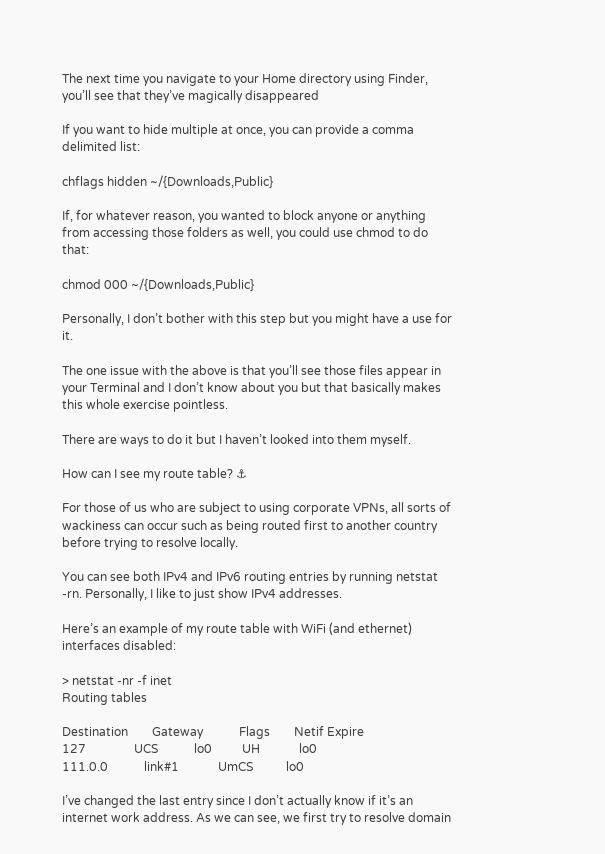The next time you navigate to your Home directory using Finder, you’ll see that they’ve magically disappeared

If you want to hide multiple at once, you can provide a comma delimited list:

chflags hidden ~/{Downloads,Public}

If, for whatever reason, you wanted to block anyone or anything from accessing those folders as well, you could use chmod to do that:

chmod 000 ~/{Downloads,Public}

Personally, I don’t bother with this step but you might have a use for it.

The one issue with the above is that you’ll see those files appear in your Terminal and I don’t know about you but that basically makes this whole exercise pointless.

There are ways to do it but I haven’t looked into them myself.

How can I see my route table? ⚓

For those of us who are subject to using corporate VPNs, all sorts of wackiness can occur such as being routed first to another country before trying to resolve locally.

You can see both IPv4 and IPv6 routing entries by running netstat -rn. Personally, I like to just show IPv4 addresses.

Here’s an example of my route table with WiFi (and ethernet) interfaces disabled:

> netstat -nr -f inet
Routing tables

Destination        Gateway            Flags        Netif Expire
127                UCS            lo0          UH             lo0
111.0.0            link#1             UmCS           lo0

I’ve changed the last entry since I don’t actually know if it’s an internet work address. As we can see, we first try to resolve domain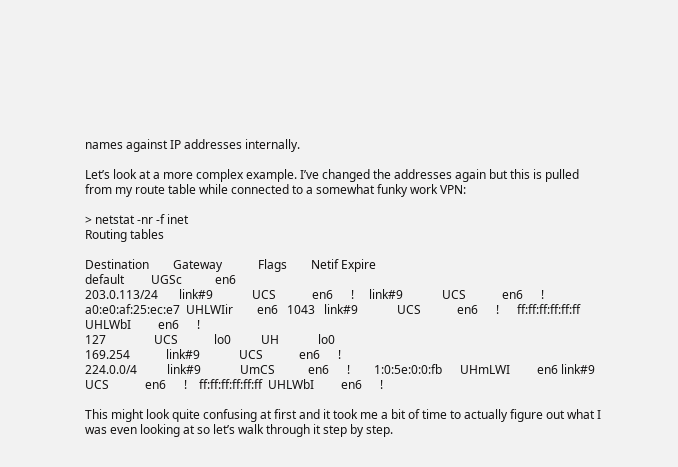names against IP addresses internally.

Let’s look at a more complex example. I’ve changed the addresses again but this is pulled from my route table while connected to a somewhat funky work VPN:

> netstat -nr -f inet
Routing tables

Destination        Gateway            Flags        Netif Expire
default         UGSc           en6
203.0.113/24       link#9             UCS            en6      !     link#9             UCS            en6      !        a0:e0:af:25:ec:e7  UHLWIir        en6   1043   link#9             UCS            en6      !      ff:ff:ff:ff:ff:ff  UHLWbI         en6      !
127                UCS            lo0          UH             lo0
169.254            link#9             UCS            en6      !
224.0.0/4          link#9             UmCS           en6      !        1:0:5e:0:0:fb      UHmLWI         en6 link#9             UCS            en6      !    ff:ff:ff:ff:ff:ff  UHLWbI         en6      !

This might look quite confusing at first and it took me a bit of time to actually figure out what I was even looking at so let’s walk through it step by step.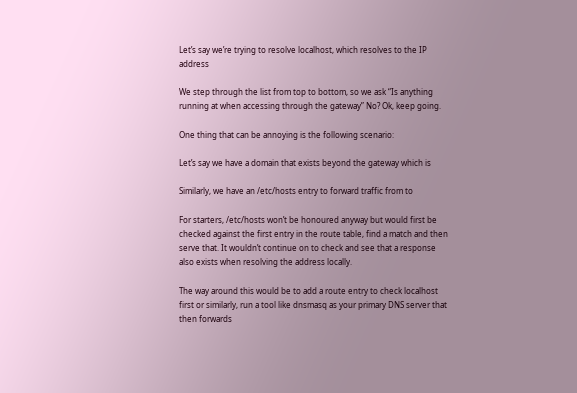Let’s say we’re trying to resolve localhost, which resolves to the IP address

We step through the list from top to bottom, so we ask “Is anything running at when accessing through the gateway” No? Ok, keep going.

One thing that can be annoying is the following scenario:

Let’s say we have a domain that exists beyond the gateway which is

Similarly, we have an /etc/hosts entry to forward traffic from to

For starters, /etc/hosts won’t be honoured anyway but would first be checked against the first entry in the route table, find a match and then serve that. It wouldn’t continue on to check and see that a response also exists when resolving the address locally.

The way around this would be to add a route entry to check localhost first or similarly, run a tool like dnsmasq as your primary DNS server that then forwards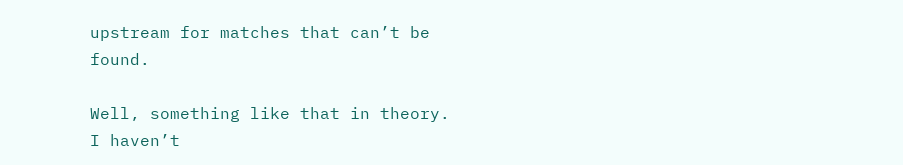upstream for matches that can’t be found.

Well, something like that in theory. I haven’t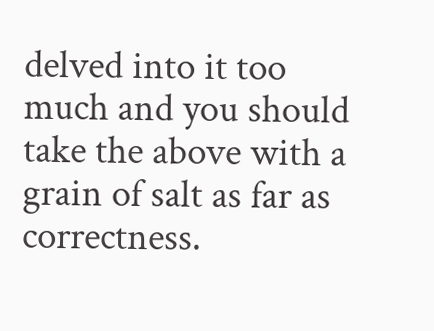delved into it too much and you should take the above with a grain of salt as far as correctness.